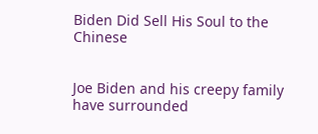Biden Did Sell His Soul to the Chinese


Joe Biden and his creepy family have surrounded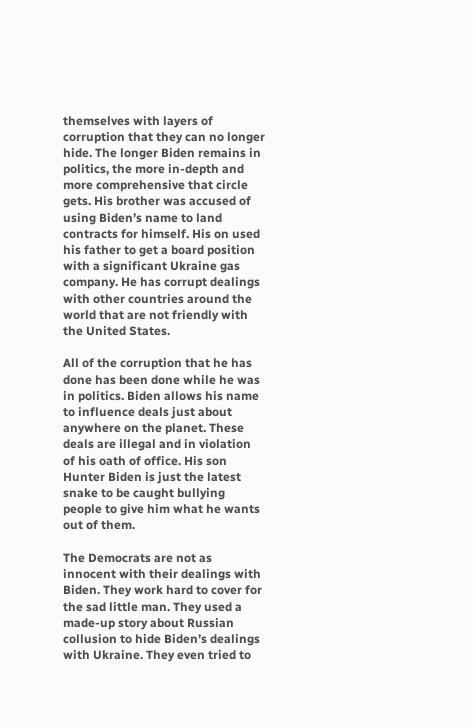themselves with layers of corruption that they can no longer hide. The longer Biden remains in politics, the more in-depth and more comprehensive that circle gets. His brother was accused of using Biden’s name to land contracts for himself. His on used his father to get a board position with a significant Ukraine gas company. He has corrupt dealings with other countries around the world that are not friendly with the United States.

All of the corruption that he has done has been done while he was in politics. Biden allows his name to influence deals just about anywhere on the planet. These deals are illegal and in violation of his oath of office. His son Hunter Biden is just the latest snake to be caught bullying people to give him what he wants out of them.

The Democrats are not as innocent with their dealings with Biden. They work hard to cover for the sad little man. They used a made-up story about Russian collusion to hide Biden’s dealings with Ukraine. They even tried to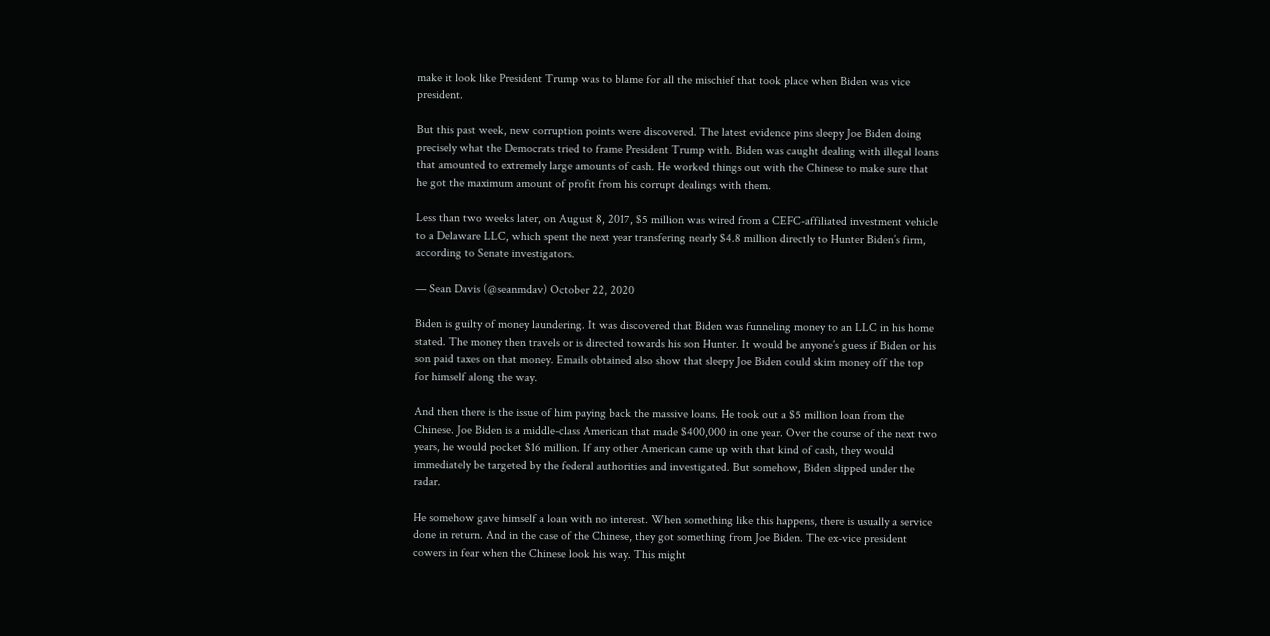make it look like President Trump was to blame for all the mischief that took place when Biden was vice president.

But this past week, new corruption points were discovered. The latest evidence pins sleepy Joe Biden doing precisely what the Democrats tried to frame President Trump with. Biden was caught dealing with illegal loans that amounted to extremely large amounts of cash. He worked things out with the Chinese to make sure that he got the maximum amount of profit from his corrupt dealings with them.

Less than two weeks later, on August 8, 2017, $5 million was wired from a CEFC-affiliated investment vehicle to a Delaware LLC, which spent the next year transfering nearly $4.8 million directly to Hunter Biden’s firm, according to Senate investigators.

— Sean Davis (@seanmdav) October 22, 2020

Biden is guilty of money laundering. It was discovered that Biden was funneling money to an LLC in his home stated. The money then travels or is directed towards his son Hunter. It would be anyone’s guess if Biden or his son paid taxes on that money. Emails obtained also show that sleepy Joe Biden could skim money off the top for himself along the way.

And then there is the issue of him paying back the massive loans. He took out a $5 million loan from the Chinese. Joe Biden is a middle-class American that made $400,000 in one year. Over the course of the next two years, he would pocket $16 million. If any other American came up with that kind of cash, they would immediately be targeted by the federal authorities and investigated. But somehow, Biden slipped under the radar.

He somehow gave himself a loan with no interest. When something like this happens, there is usually a service done in return. And in the case of the Chinese, they got something from Joe Biden. The ex-vice president cowers in fear when the Chinese look his way. This might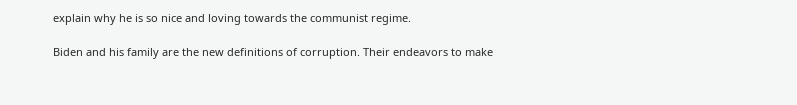explain why he is so nice and loving towards the communist regime.

Biden and his family are the new definitions of corruption. Their endeavors to make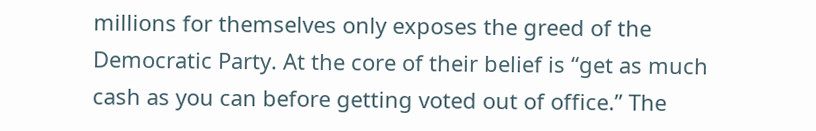millions for themselves only exposes the greed of the Democratic Party. At the core of their belief is “get as much cash as you can before getting voted out of office.” The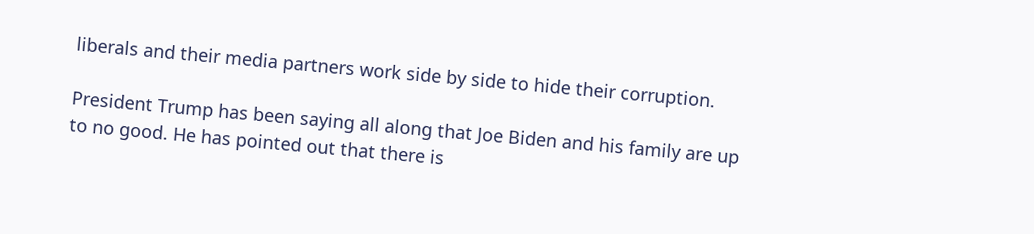liberals and their media partners work side by side to hide their corruption.

President Trump has been saying all along that Joe Biden and his family are up to no good. He has pointed out that there is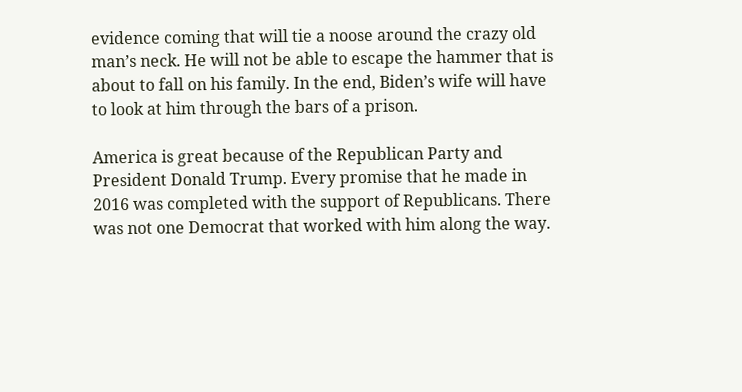evidence coming that will tie a noose around the crazy old man’s neck. He will not be able to escape the hammer that is about to fall on his family. In the end, Biden’s wife will have to look at him through the bars of a prison.

America is great because of the Republican Party and President Donald Trump. Every promise that he made in 2016 was completed with the support of Republicans. There was not one Democrat that worked with him along the way.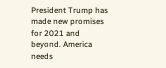President Trump has made new promises for 2021 and beyond. America needs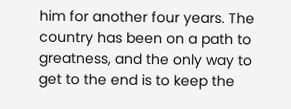him for another four years. The country has been on a path to greatness, and the only way to get to the end is to keep the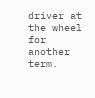driver at the wheel for another term.